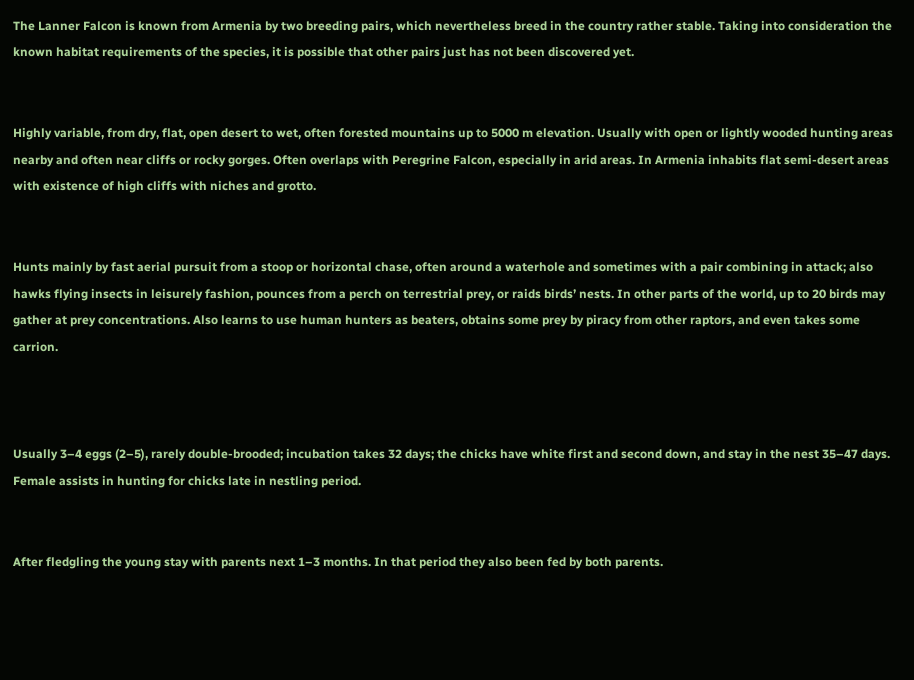The Lanner Falcon is known from Armenia by two breeding pairs, which nevertheless breed in the country rather stable. Taking into consideration the known habitat requirements of the species, it is possible that other pairs just has not been discovered yet.


Highly variable, from dry, flat, open desert to wet, often forested mountains up to 5000 m elevation. Usually with open or lightly wooded hunting areas nearby and often near cliffs or rocky gorges. Often overlaps with Peregrine Falcon, especially in arid areas. In Armenia inhabits flat semi-desert areas with existence of high cliffs with niches and grotto.


Hunts mainly by fast aerial pursuit from a stoop or horizontal chase, often around a waterhole and sometimes with a pair combining in attack; also hawks flying insects in leisurely fashion, pounces from a perch on terrestrial prey, or raids birds’ nests. In other parts of the world, up to 20 birds may gather at prey concentrations. Also learns to use human hunters as beaters, obtains some prey by piracy from other raptors, and even takes some carrion.



Usually 3–4 eggs (2–5), rarely double-brooded; incubation takes 32 days; the chicks have white first and second down, and stay in the nest 35–47 days. Female assists in hunting for chicks late in nestling period.


After fledgling the young stay with parents next 1–3 months. In that period they also been fed by both parents.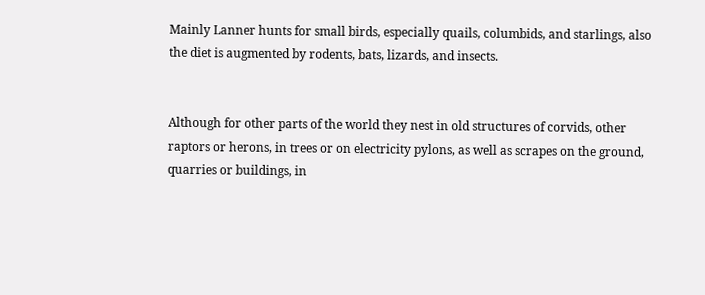Mainly Lanner hunts for small birds, especially quails, columbids, and starlings, also the diet is augmented by rodents, bats, lizards, and insects.


Although for other parts of the world they nest in old structures of corvids, other raptors or herons, in trees or on electricity pylons, as well as scrapes on the ground, quarries or buildings, in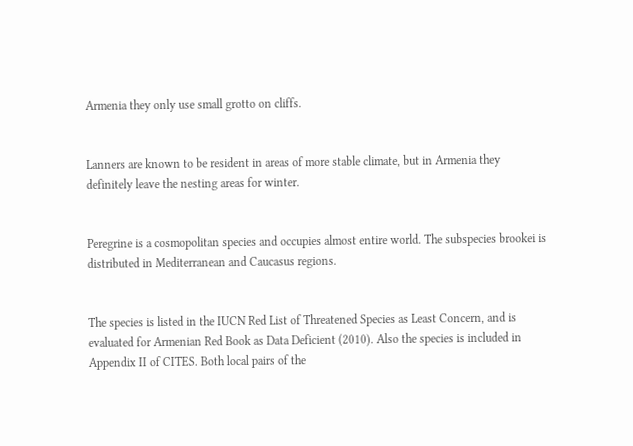Armenia they only use small grotto on cliffs.


Lanners are known to be resident in areas of more stable climate, but in Armenia they definitely leave the nesting areas for winter.


Peregrine is a cosmopolitan species and occupies almost entire world. The subspecies brookei is distributed in Mediterranean and Caucasus regions.


The species is listed in the IUCN Red List of Threatened Species as Least Concern, and is evaluated for Armenian Red Book as Data Deficient (2010). Also the species is included in Appendix II of CITES. Both local pairs of the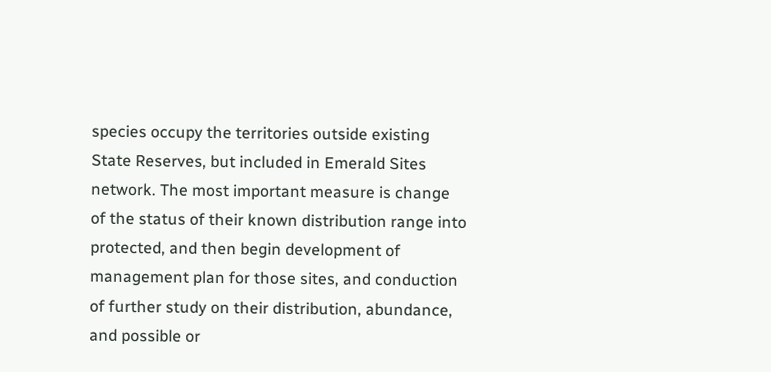species occupy the territories outside existing State Reserves, but included in Emerald Sites network. The most important measure is change of the status of their known distribution range into protected, and then begin development of management plan for those sites, and conduction of further study on their distribution, abundance, and possible or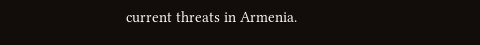current threats in Armenia.